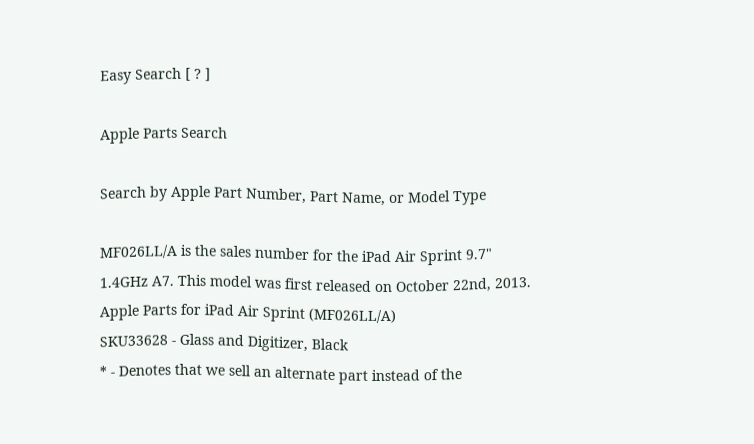Easy Search [ ? ]

Apple Parts Search

Search by Apple Part Number, Part Name, or Model Type

MF026LL/A is the sales number for the iPad Air Sprint 9.7" 1.4GHz A7. This model was first released on October 22nd, 2013.
Apple Parts for iPad Air Sprint (MF026LL/A)
SKU33628 - Glass and Digitizer, Black
* - Denotes that we sell an alternate part instead of the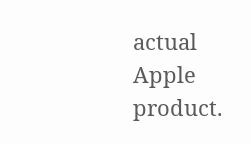actual Apple product.